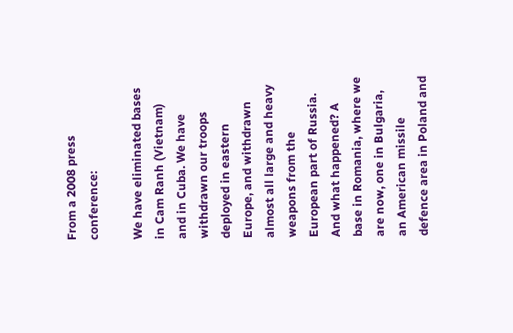From a 2008 press conference:

We have eliminated bases in Cam Ranh (Vietnam) and in Cuba. We have withdrawn our troops deployed in eastern Europe, and withdrawn almost all large and heavy weapons from the European part of Russia. And what happened? A base in Romania, where we are now, one in Bulgaria, an American missile defence area in Poland and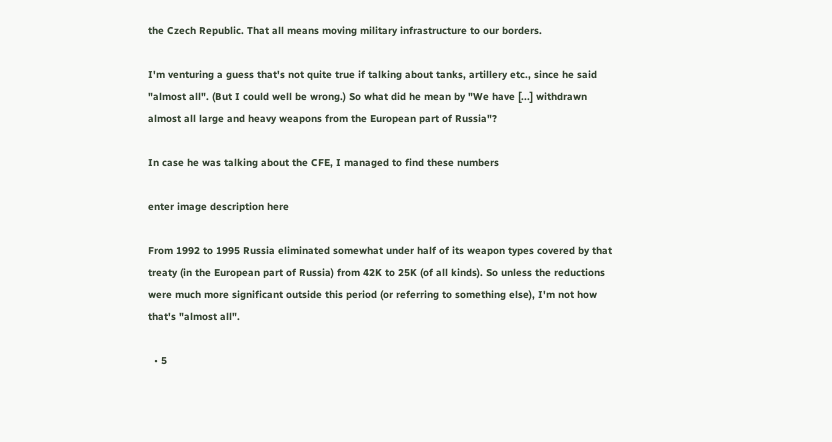the Czech Republic. That all means moving military infrastructure to our borders.

I'm venturing a guess that's not quite true if talking about tanks, artillery etc., since he said "almost all". (But I could well be wrong.) So what did he mean by "We have [...] withdrawn almost all large and heavy weapons from the European part of Russia"?

In case he was talking about the CFE, I managed to find these numbers

enter image description here

From 1992 to 1995 Russia eliminated somewhat under half of its weapon types covered by that treaty (in the European part of Russia) from 42K to 25K (of all kinds). So unless the reductions were much more significant outside this period (or referring to something else), I'm not how that's "almost all".

  • 5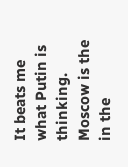It beats me what Putin is thinking. Moscow is the in the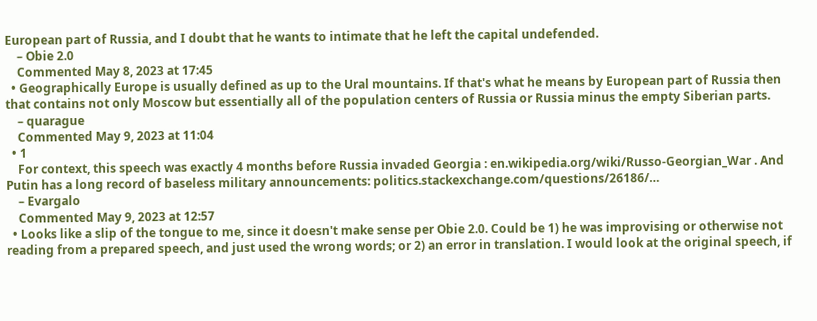European part of Russia, and I doubt that he wants to intimate that he left the capital undefended.
    – Obie 2.0
    Commented May 8, 2023 at 17:45
  • Geographically Europe is usually defined as up to the Ural mountains. If that's what he means by European part of Russia then that contains not only Moscow but essentially all of the population centers of Russia or Russia minus the empty Siberian parts.
    – quarague
    Commented May 9, 2023 at 11:04
  • 1
    For context, this speech was exactly 4 months before Russia invaded Georgia : en.wikipedia.org/wiki/Russo-Georgian_War . And Putin has a long record of baseless military announcements: politics.stackexchange.com/questions/26186/…
    – Evargalo
    Commented May 9, 2023 at 12:57
  • Looks like a slip of the tongue to me, since it doesn't make sense per Obie 2.0. Could be 1) he was improvising or otherwise not reading from a prepared speech, and just used the wrong words; or 2) an error in translation. I would look at the original speech, if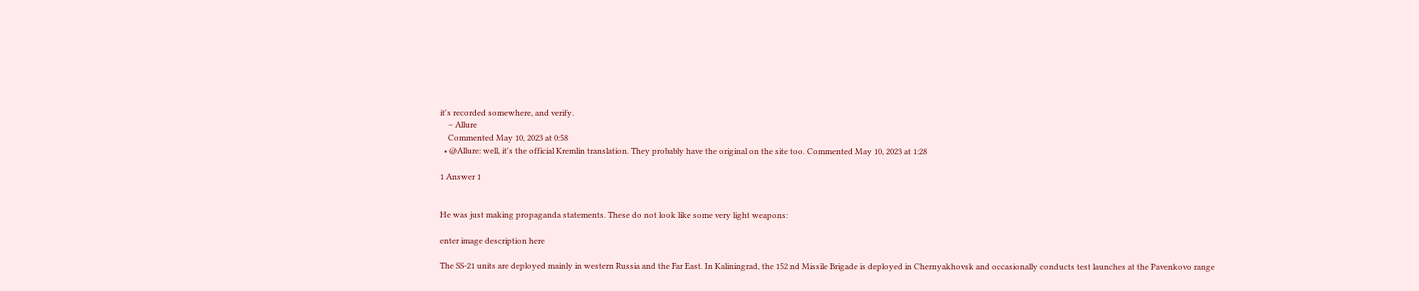it's recorded somewhere, and verify.
    – Allure
    Commented May 10, 2023 at 0:58
  • @Allure: well, it's the official Kremlin translation. They probably have the original on the site too. Commented May 10, 2023 at 1:28

1 Answer 1


He was just making propaganda statements. These do not look like some very light weapons:

enter image description here

The SS-21 units are deployed mainly in western Russia and the Far East. In Kaliningrad, the 152 nd Missile Brigade is deployed in Chernyakhovsk and occasionally conducts test launches at the Pavenkovo range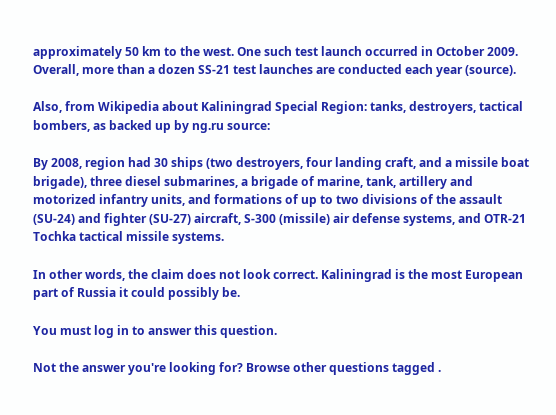approximately 50 km to the west. One such test launch occurred in October 2009. Overall, more than a dozen SS-21 test launches are conducted each year (source).

Also, from Wikipedia about Kaliningrad Special Region: tanks, destroyers, tactical bombers, as backed up by ng.ru source:

By 2008, region had 30 ships (two destroyers, four landing craft, and a missile boat brigade), three diesel submarines, a brigade of marine, tank, artillery and motorized infantry units, and formations of up to two divisions of the assault (SU-24) and fighter (SU-27) aircraft, S-300 (missile) air defense systems, and OTR-21 Tochka tactical missile systems.

In other words, the claim does not look correct. Kaliningrad is the most European part of Russia it could possibly be.

You must log in to answer this question.

Not the answer you're looking for? Browse other questions tagged .